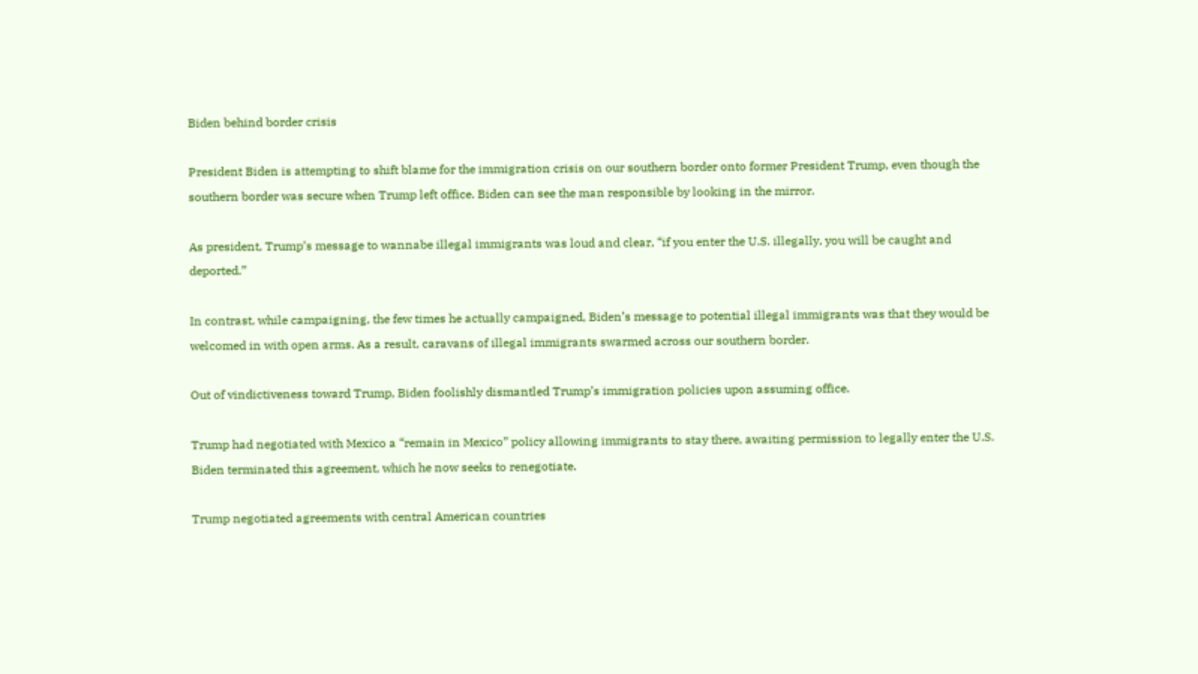Biden behind border crisis

President Biden is attempting to shift blame for the immigration crisis on our southern border onto former President Trump, even though the southern border was secure when Trump left office. Biden can see the man responsible by looking in the mirror.

As president, Trump’s message to wannabe illegal immigrants was loud and clear, “if you enter the U.S. illegally, you will be caught and deported.”

In contrast, while campaigning, the few times he actually campaigned, Biden’s message to potential illegal immigrants was that they would be welcomed in with open arms. As a result, caravans of illegal immigrants swarmed across our southern border.

Out of vindictiveness toward Trump, Biden foolishly dismantled Trump’s immigration policies upon assuming office.

Trump had negotiated with Mexico a “remain in Mexico” policy allowing immigrants to stay there, awaiting permission to legally enter the U.S. Biden terminated this agreement, which he now seeks to renegotiate.

Trump negotiated agreements with central American countries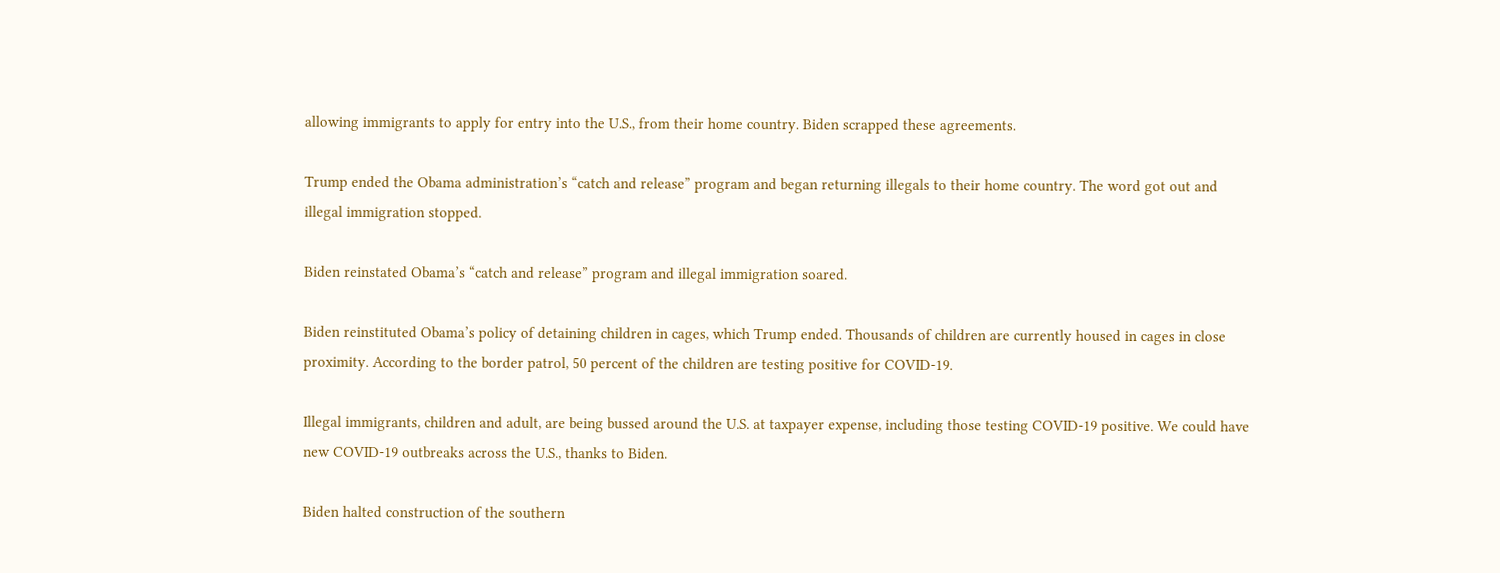allowing immigrants to apply for entry into the U.S., from their home country. Biden scrapped these agreements.

Trump ended the Obama administration’s “catch and release” program and began returning illegals to their home country. The word got out and illegal immigration stopped.

Biden reinstated Obama’s “catch and release” program and illegal immigration soared.

Biden reinstituted Obama’s policy of detaining children in cages, which Trump ended. Thousands of children are currently housed in cages in close proximity. According to the border patrol, 50 percent of the children are testing positive for COVID-19.

Illegal immigrants, children and adult, are being bussed around the U.S. at taxpayer expense, including those testing COVID-19 positive. We could have new COVID-19 outbreaks across the U.S., thanks to Biden.

Biden halted construction of the southern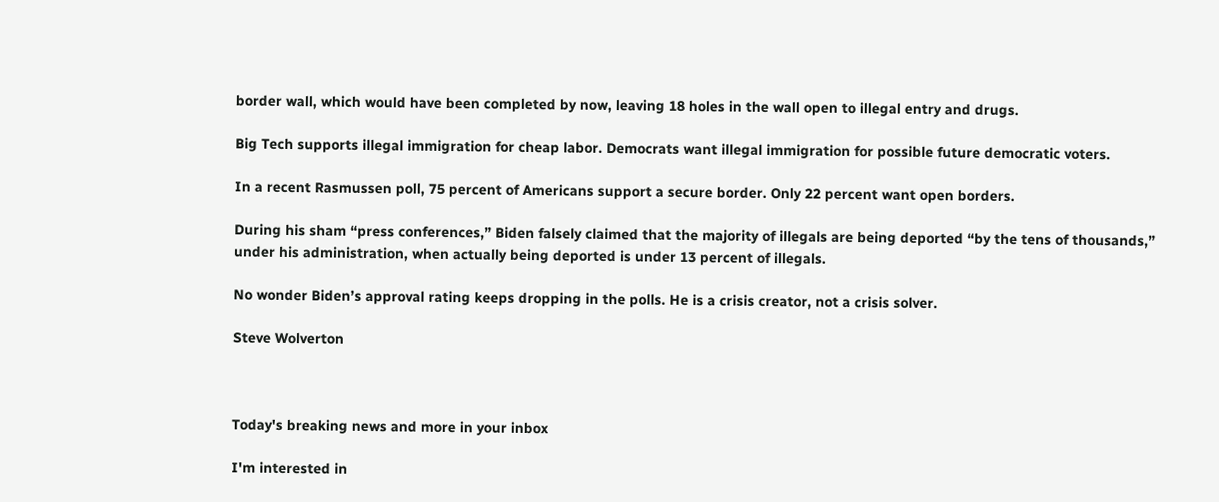border wall, which would have been completed by now, leaving 18 holes in the wall open to illegal entry and drugs.

Big Tech supports illegal immigration for cheap labor. Democrats want illegal immigration for possible future democratic voters.

In a recent Rasmussen poll, 75 percent of Americans support a secure border. Only 22 percent want open borders.

During his sham “press conferences,” Biden falsely claimed that the majority of illegals are being deported “by the tens of thousands,” under his administration, when actually being deported is under 13 percent of illegals.

No wonder Biden’s approval rating keeps dropping in the polls. He is a crisis creator, not a crisis solver.

Steve Wolverton



Today's breaking news and more in your inbox

I'm interested in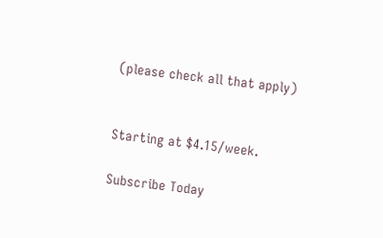(please check all that apply)


Starting at $4.15/week.

Subscribe Today